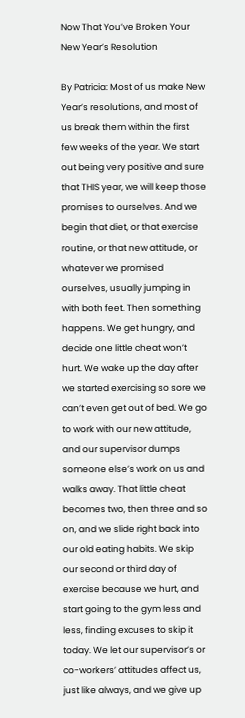Now That You’ve Broken Your New Year’s Resolution

By Patricia: Most of us make New Year’s resolutions, and most of us break them within the first few weeks of the year. We start out being very positive and sure that THIS year, we will keep those promises to ourselves. And we begin that diet, or that exercise routine, or that new attitude, or whatever we promised ourselves, usually jumping in with both feet. Then something happens. We get hungry, and decide one little cheat won’t hurt. We wake up the day after we started exercising so sore we can’t even get out of bed. We go to work with our new attitude, and our supervisor dumps someone else’s work on us and walks away. That little cheat becomes two, then three and so on, and we slide right back into our old eating habits. We skip our second or third day of exercise because we hurt, and start going to the gym less and less, finding excuses to skip it today. We let our supervisor’s or co-workers’ attitudes affect us, just like always, and we give up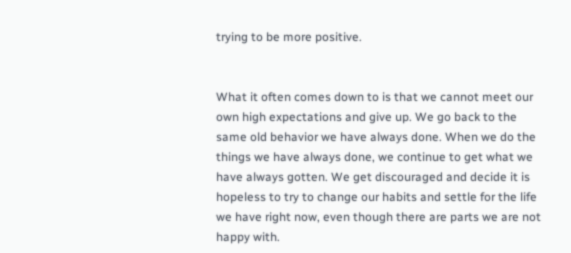trying to be more positive.


What it often comes down to is that we cannot meet our own high expectations and give up. We go back to the same old behavior we have always done. When we do the things we have always done, we continue to get what we have always gotten. We get discouraged and decide it is hopeless to try to change our habits and settle for the life we have right now, even though there are parts we are not happy with.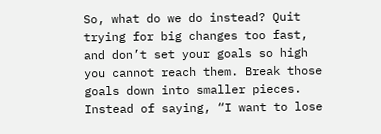So, what do we do instead? Quit trying for big changes too fast, and don’t set your goals so high you cannot reach them. Break those goals down into smaller pieces. Instead of saying, “I want to lose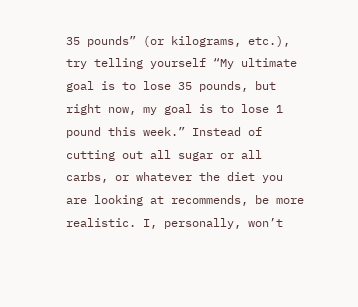35 pounds” (or kilograms, etc.), try telling yourself “My ultimate goal is to lose 35 pounds, but right now, my goal is to lose 1 pound this week.” Instead of cutting out all sugar or all carbs, or whatever the diet you are looking at recommends, be more realistic. I, personally, won’t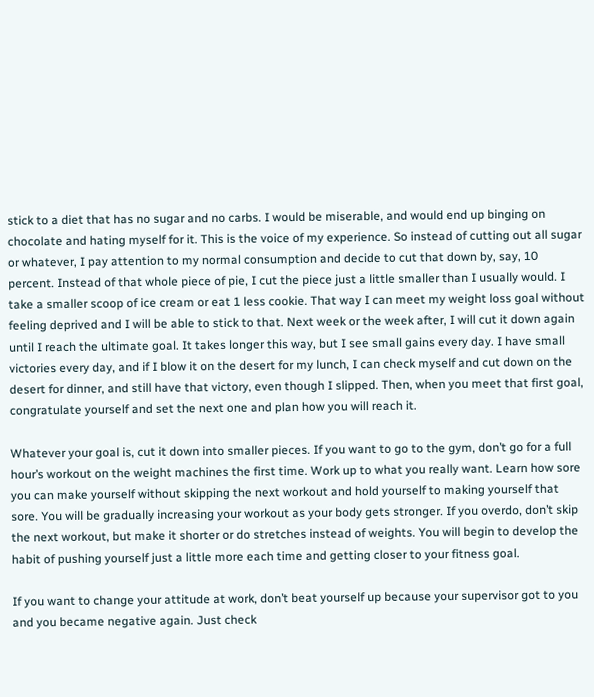stick to a diet that has no sugar and no carbs. I would be miserable, and would end up binging on chocolate and hating myself for it. This is the voice of my experience. So instead of cutting out all sugar or whatever, I pay attention to my normal consumption and decide to cut that down by, say, 10 percent. Instead of that whole piece of pie, I cut the piece just a little smaller than I usually would. I take a smaller scoop of ice cream or eat 1 less cookie. That way I can meet my weight loss goal without feeling deprived and I will be able to stick to that. Next week or the week after, I will cut it down again until I reach the ultimate goal. It takes longer this way, but I see small gains every day. I have small victories every day, and if I blow it on the desert for my lunch, I can check myself and cut down on the desert for dinner, and still have that victory, even though I slipped. Then, when you meet that first goal, congratulate yourself and set the next one and plan how you will reach it.

Whatever your goal is, cut it down into smaller pieces. If you want to go to the gym, don’t go for a full hour’s workout on the weight machines the first time. Work up to what you really want. Learn how sore you can make yourself without skipping the next workout and hold yourself to making yourself that sore. You will be gradually increasing your workout as your body gets stronger. If you overdo, don’t skip the next workout, but make it shorter or do stretches instead of weights. You will begin to develop the habit of pushing yourself just a little more each time and getting closer to your fitness goal.

If you want to change your attitude at work, don’t beat yourself up because your supervisor got to you and you became negative again. Just check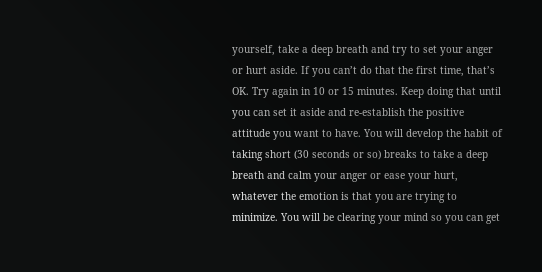yourself, take a deep breath and try to set your anger or hurt aside. If you can’t do that the first time, that’s OK. Try again in 10 or 15 minutes. Keep doing that until you can set it aside and re-establish the positive attitude you want to have. You will develop the habit of taking short (30 seconds or so) breaks to take a deep breath and calm your anger or ease your hurt, whatever the emotion is that you are trying to minimize. You will be clearing your mind so you can get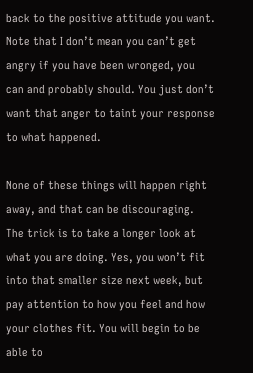back to the positive attitude you want. Note that I don’t mean you can’t get angry if you have been wronged, you can and probably should. You just don’t want that anger to taint your response to what happened.

None of these things will happen right away, and that can be discouraging.  The trick is to take a longer look at what you are doing. Yes, you won’t fit into that smaller size next week, but pay attention to how you feel and how your clothes fit. You will begin to be able to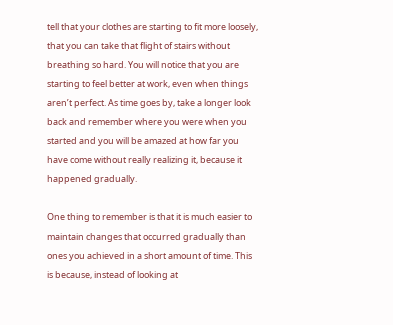tell that your clothes are starting to fit more loosely, that you can take that flight of stairs without breathing so hard. You will notice that you are starting to feel better at work, even when things aren’t perfect. As time goes by, take a longer look back and remember where you were when you started and you will be amazed at how far you have come without really realizing it, because it happened gradually.

One thing to remember is that it is much easier to maintain changes that occurred gradually than ones you achieved in a short amount of time. This is because, instead of looking at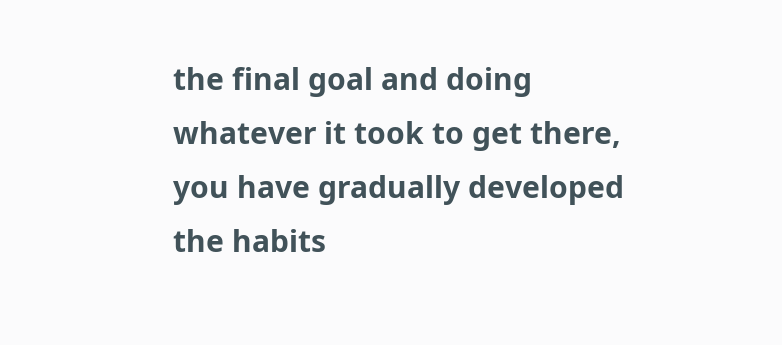the final goal and doing whatever it took to get there, you have gradually developed the habits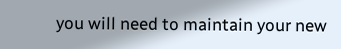you will need to maintain your new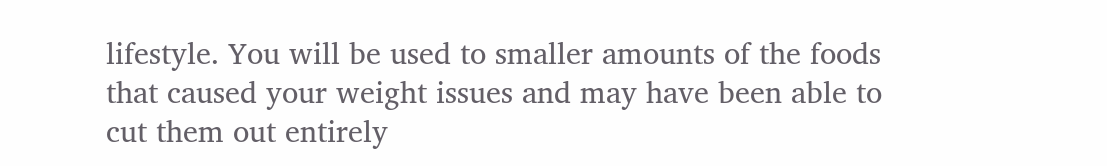lifestyle. You will be used to smaller amounts of the foods that caused your weight issues and may have been able to cut them out entirely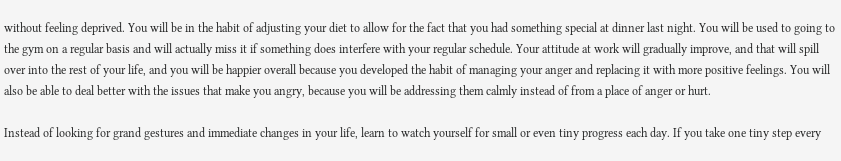without feeling deprived. You will be in the habit of adjusting your diet to allow for the fact that you had something special at dinner last night. You will be used to going to the gym on a regular basis and will actually miss it if something does interfere with your regular schedule. Your attitude at work will gradually improve, and that will spill over into the rest of your life, and you will be happier overall because you developed the habit of managing your anger and replacing it with more positive feelings. You will also be able to deal better with the issues that make you angry, because you will be addressing them calmly instead of from a place of anger or hurt.

Instead of looking for grand gestures and immediate changes in your life, learn to watch yourself for small or even tiny progress each day. If you take one tiny step every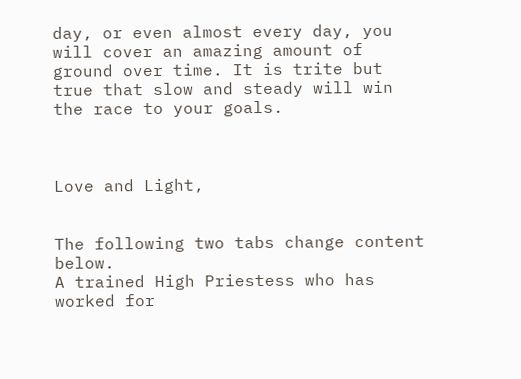day, or even almost every day, you will cover an amazing amount of ground over time. It is trite but true that slow and steady will win the race to your goals.



Love and Light,


The following two tabs change content below.
A trained High Priestess who has worked for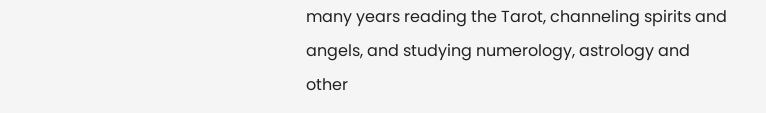many years reading the Tarot, channeling spirits and angels, and studying numerology, astrology and other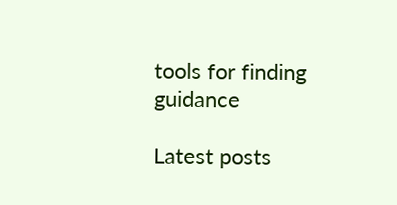tools for finding guidance

Latest posts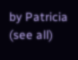by Patricia (see all)